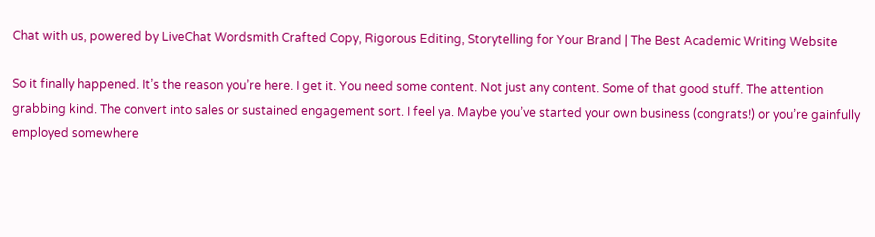Chat with us, powered by LiveChat Wordsmith Crafted Copy, Rigorous Editing, Storytelling for Your Brand | The Best Academic Writing Website

So it finally happened. It’s the reason you’re here. I get it. You need some content. Not just any content. Some of that good stuff. The attention grabbing kind. The convert into sales or sustained engagement sort. I feel ya. Maybe you’ve started your own business (congrats!) or you’re gainfully employed somewhere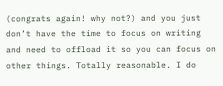(congrats again! why not?) and you just don’t have the time to focus on writing and need to offload it so you can focus on other things. Totally reasonable. I do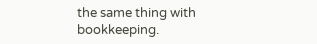the same thing with bookkeeping.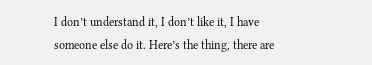I don’t understand it, I don’t like it, I have someone else do it. Here’s the thing, there are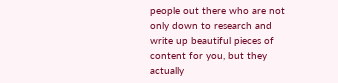people out there who are not only down to research and write up beautiful pieces of content for you, but they actually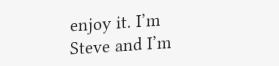enjoy it. I’m Steve and I’m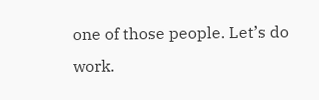one of those people. Let’s do work.